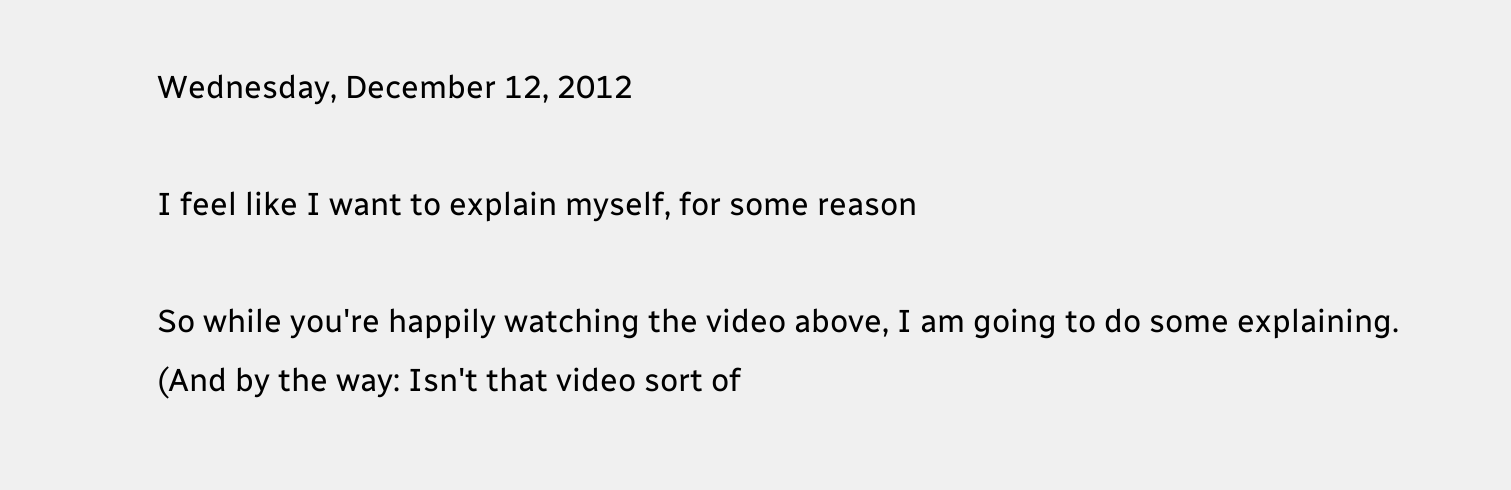Wednesday, December 12, 2012

I feel like I want to explain myself, for some reason

So while you're happily watching the video above, I am going to do some explaining. (And by the way: Isn't that video sort of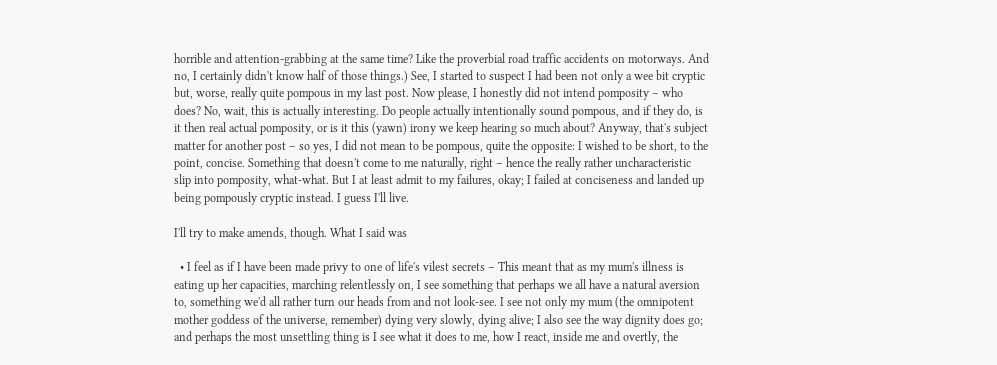horrible and attention-grabbing at the same time? Like the proverbial road traffic accidents on motorways. And no, I certainly didn't know half of those things.) See, I started to suspect I had been not only a wee bit cryptic but, worse, really quite pompous in my last post. Now please, I honestly did not intend pomposity – who does? No, wait, this is actually interesting. Do people actually intentionally sound pompous, and if they do, is it then real actual pomposity, or is it this (yawn) irony we keep hearing so much about? Anyway, that's subject matter for another post – so yes, I did not mean to be pompous, quite the opposite: I wished to be short, to the point, concise. Something that doesn't come to me naturally, right – hence the really rather uncharacteristic slip into pomposity, what-what. But I at least admit to my failures, okay; I failed at conciseness and landed up being pompously cryptic instead. I guess I'll live.

I'll try to make amends, though. What I said was

  • I feel as if I have been made privy to one of life's vilest secrets – This meant that as my mum's illness is eating up her capacities, marching relentlessly on, I see something that perhaps we all have a natural aversion to, something we'd all rather turn our heads from and not look-see. I see not only my mum (the omnipotent mother goddess of the universe, remember) dying very slowly, dying alive; I also see the way dignity does go; and perhaps the most unsettling thing is I see what it does to me, how I react, inside me and overtly, the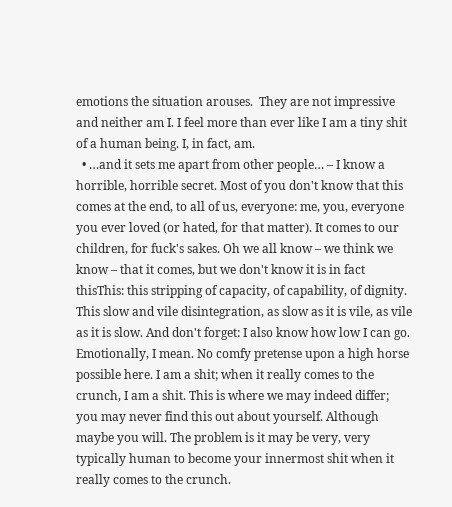emotions the situation arouses.  They are not impressive and neither am I. I feel more than ever like I am a tiny shit of a human being. I, in fact, am.
  • …and it sets me apart from other people… – I know a horrible, horrible secret. Most of you don't know that this comes at the end, to all of us, everyone: me, you, everyone you ever loved (or hated, for that matter). It comes to our children, for fuck's sakes. Oh we all know – we think we know – that it comes, but we don't know it is in fact thisThis: this stripping of capacity, of capability, of dignity. This slow and vile disintegration, as slow as it is vile, as vile as it is slow. And don't forget: I also know how low I can go. Emotionally, I mean. No comfy pretense upon a high horse possible here. I am a shit; when it really comes to the crunch, I am a shit. This is where we may indeed differ; you may never find this out about yourself. Although maybe you will. The problem is it may be very, very typically human to become your innermost shit when it really comes to the crunch.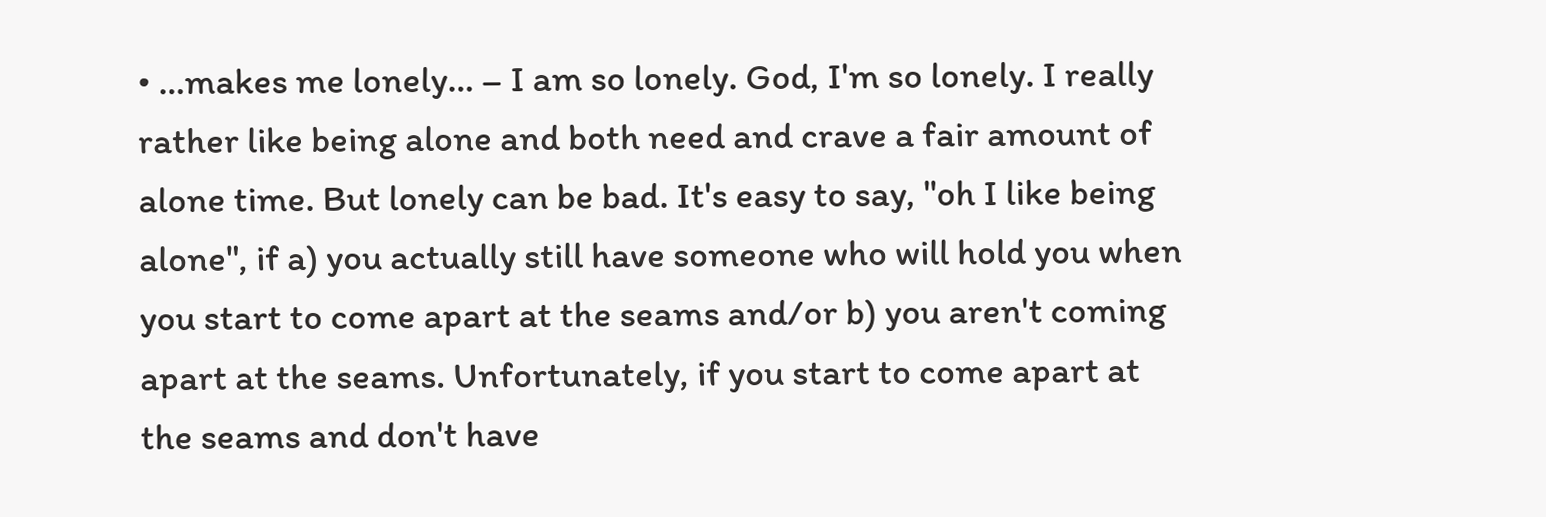• …makes me lonely… – I am so lonely. God, I'm so lonely. I really rather like being alone and both need and crave a fair amount of alone time. But lonely can be bad. It's easy to say, "oh I like being alone", if a) you actually still have someone who will hold you when you start to come apart at the seams and/or b) you aren't coming apart at the seams. Unfortunately, if you start to come apart at the seams and don't have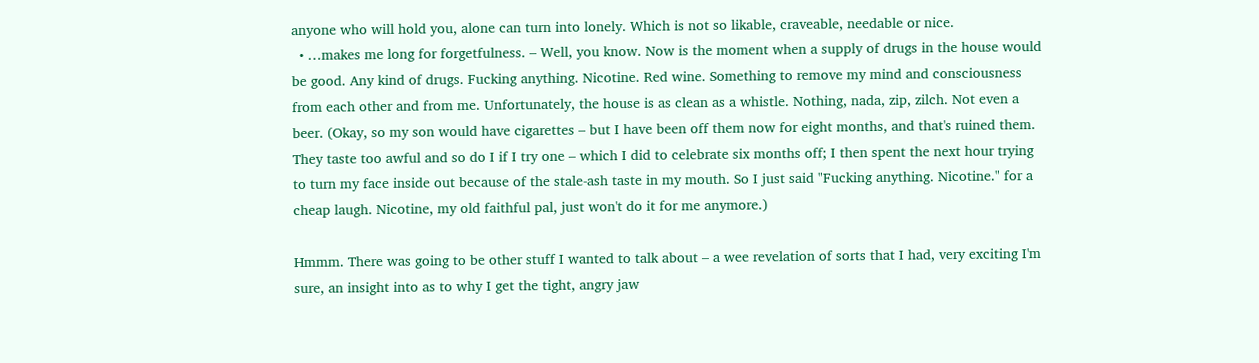anyone who will hold you, alone can turn into lonely. Which is not so likable, craveable, needable or nice.
  • …makes me long for forgetfulness. – Well, you know. Now is the moment when a supply of drugs in the house would be good. Any kind of drugs. Fucking anything. Nicotine. Red wine. Something to remove my mind and consciousness from each other and from me. Unfortunately, the house is as clean as a whistle. Nothing, nada, zip, zilch. Not even a beer. (Okay, so my son would have cigarettes – but I have been off them now for eight months, and that's ruined them. They taste too awful and so do I if I try one – which I did to celebrate six months off; I then spent the next hour trying to turn my face inside out because of the stale-ash taste in my mouth. So I just said "Fucking anything. Nicotine." for a cheap laugh. Nicotine, my old faithful pal, just won't do it for me anymore.)

Hmmm. There was going to be other stuff I wanted to talk about – a wee revelation of sorts that I had, very exciting I'm sure, an insight into as to why I get the tight, angry jaw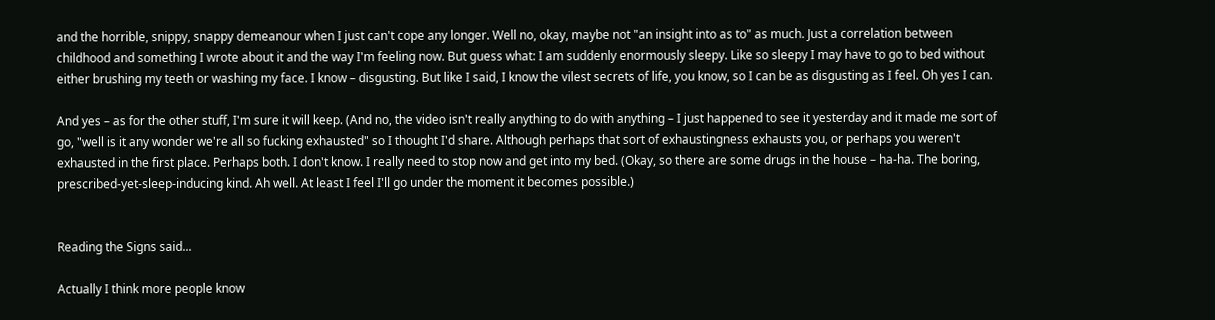and the horrible, snippy, snappy demeanour when I just can't cope any longer. Well no, okay, maybe not "an insight into as to" as much. Just a correlation between childhood and something I wrote about it and the way I'm feeling now. But guess what: I am suddenly enormously sleepy. Like so sleepy I may have to go to bed without either brushing my teeth or washing my face. I know – disgusting. But like I said, I know the vilest secrets of life, you know, so I can be as disgusting as I feel. Oh yes I can.

And yes – as for the other stuff, I'm sure it will keep. (And no, the video isn't really anything to do with anything – I just happened to see it yesterday and it made me sort of go, "well is it any wonder we're all so fucking exhausted" so I thought I'd share. Although perhaps that sort of exhaustingness exhausts you, or perhaps you weren't exhausted in the first place. Perhaps both. I don't know. I really need to stop now and get into my bed. (Okay, so there are some drugs in the house – ha-ha. The boring, prescribed-yet-sleep-inducing kind. Ah well. At least I feel I'll go under the moment it becomes possible.)


Reading the Signs said...

Actually I think more people know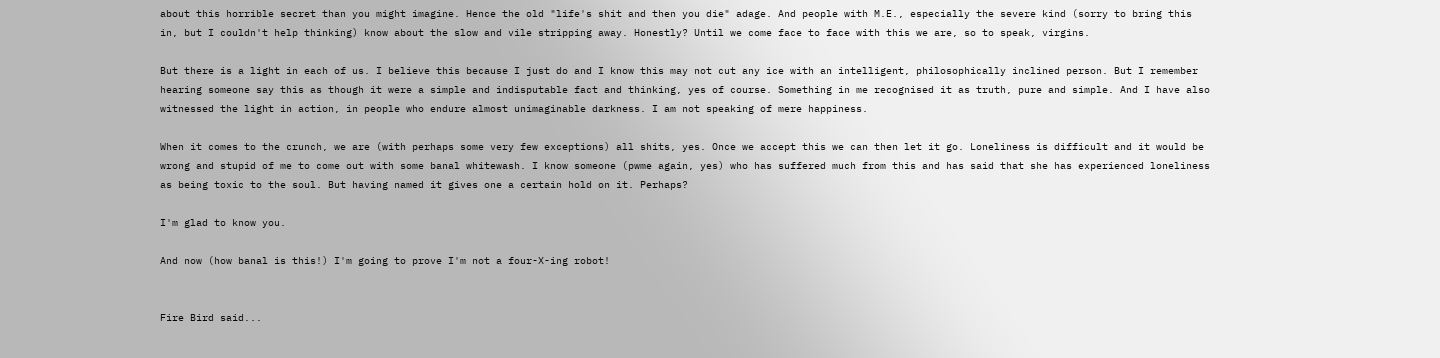about this horrible secret than you might imagine. Hence the old "life's shit and then you die" adage. And people with M.E., especially the severe kind (sorry to bring this in, but I couldn't help thinking) know about the slow and vile stripping away. Honestly? Until we come face to face with this we are, so to speak, virgins.

But there is a light in each of us. I believe this because I just do and I know this may not cut any ice with an intelligent, philosophically inclined person. But I remember hearing someone say this as though it were a simple and indisputable fact and thinking, yes of course. Something in me recognised it as truth, pure and simple. And I have also witnessed the light in action, in people who endure almost unimaginable darkness. I am not speaking of mere happiness.

When it comes to the crunch, we are (with perhaps some very few exceptions) all shits, yes. Once we accept this we can then let it go. Loneliness is difficult and it would be wrong and stupid of me to come out with some banal whitewash. I know someone (pwme again, yes) who has suffered much from this and has said that she has experienced loneliness as being toxic to the soul. But having named it gives one a certain hold on it. Perhaps?

I'm glad to know you.

And now (how banal is this!) I'm going to prove I'm not a four-X-ing robot!


Fire Bird said...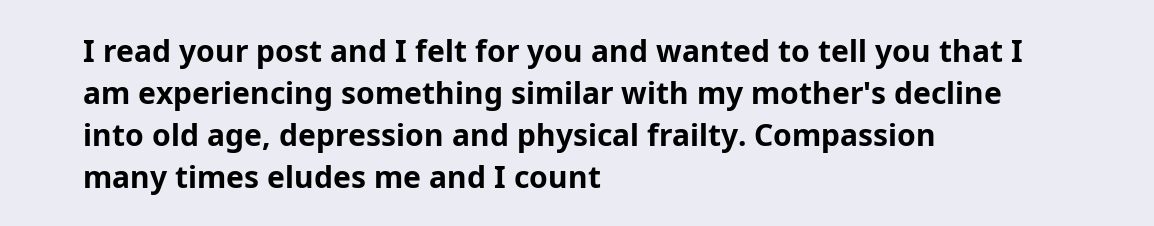I read your post and I felt for you and wanted to tell you that I am experiencing something similar with my mother's decline into old age, depression and physical frailty. Compassion many times eludes me and I count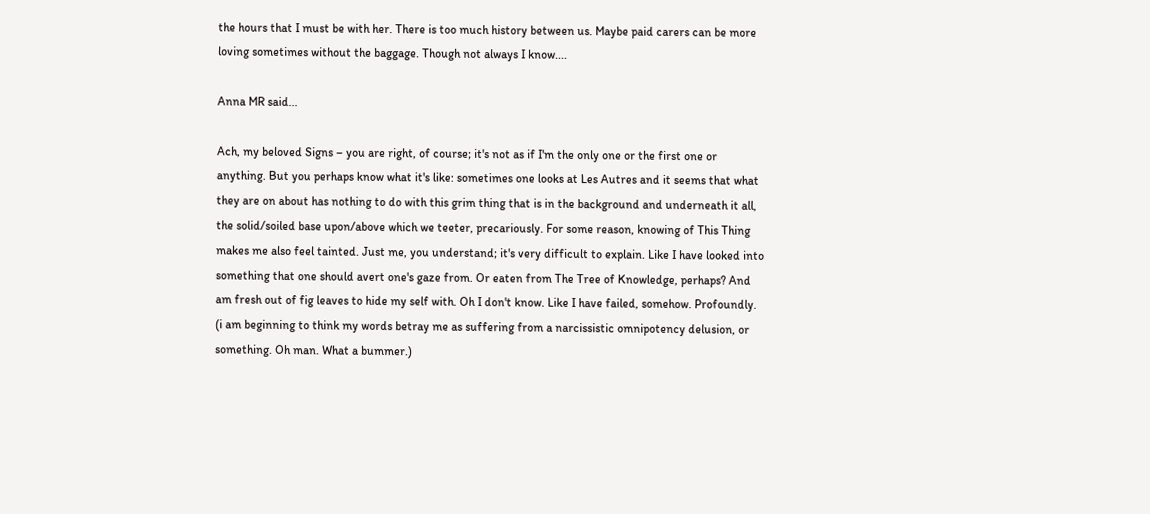the hours that I must be with her. There is too much history between us. Maybe paid carers can be more loving sometimes without the baggage. Though not always I know....

Anna MR said...

Ach, my beloved Signs – you are right, of course; it's not as if I'm the only one or the first one or anything. But you perhaps know what it's like: sometimes one looks at Les Autres and it seems that what they are on about has nothing to do with this grim thing that is in the background and underneath it all, the solid/soiled base upon/above which we teeter, precariously. For some reason, knowing of This Thing makes me also feel tainted. Just me, you understand; it's very difficult to explain. Like I have looked into something that one should avert one's gaze from. Or eaten from The Tree of Knowledge, perhaps? And am fresh out of fig leaves to hide my self with. Oh I don't know. Like I have failed, somehow. Profoundly. (i am beginning to think my words betray me as suffering from a narcissistic omnipotency delusion, or something. Oh man. What a bummer.)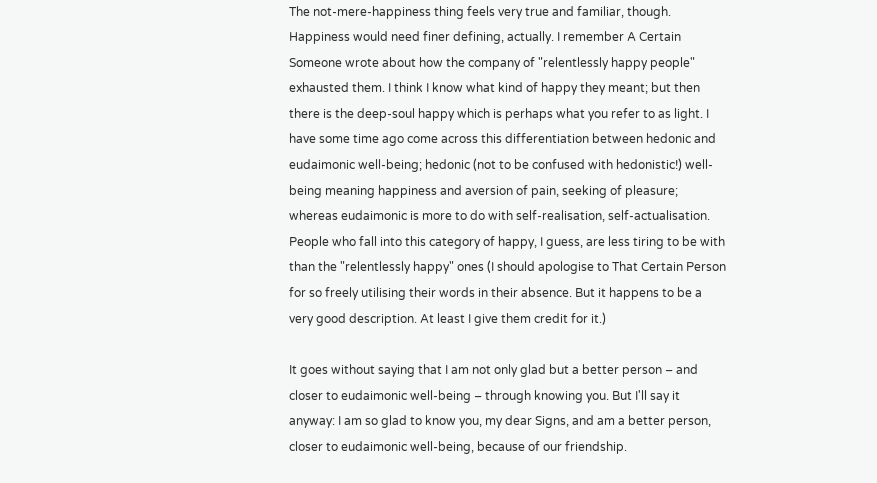The not-mere-happiness thing feels very true and familiar, though. Happiness would need finer defining, actually. I remember A Certain Someone wrote about how the company of "relentlessly happy people" exhausted them. I think I know what kind of happy they meant; but then there is the deep-soul happy which is perhaps what you refer to as light. I have some time ago come across this differentiation between hedonic and eudaimonic well-being; hedonic (not to be confused with hedonistic!) well-being meaning happiness and aversion of pain, seeking of pleasure; whereas eudaimonic is more to do with self-realisation, self-actualisation. People who fall into this category of happy, I guess, are less tiring to be with than the "relentlessly happy" ones (I should apologise to That Certain Person for so freely utilising their words in their absence. But it happens to be a very good description. At least I give them credit for it.)

It goes without saying that I am not only glad but a better person – and closer to eudaimonic well-being – through knowing you. But I'll say it anyway: I am so glad to know you, my dear Signs, and am a better person, closer to eudaimonic well-being, because of our friendship.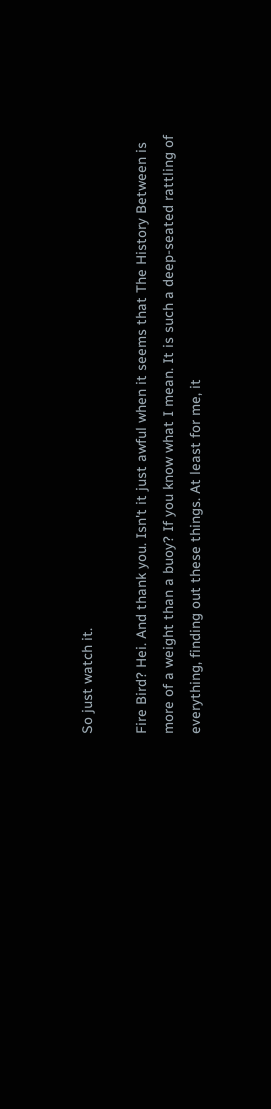So just watch it.

Fire Bird? Hei. And thank you. Isn't it just awful when it seems that The History Between is more of a weight than a buoy? If you know what I mean. It is such a deep-seated rattling of everything, finding out these things. At least for me, it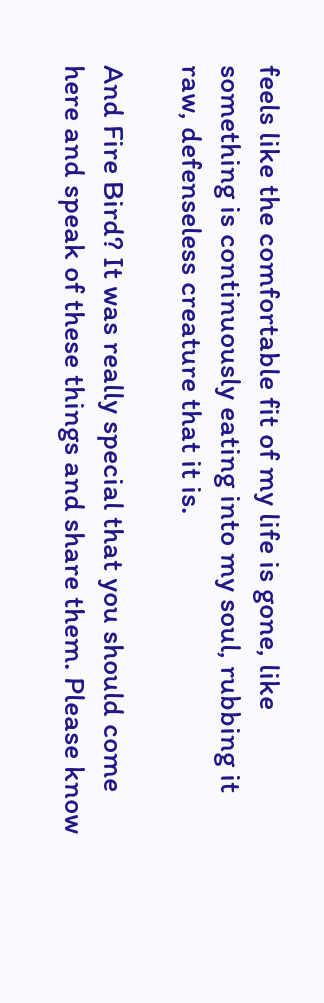feels like the comfortable fit of my life is gone, like something is continuously eating into my soul, rubbing it raw, defenseless creature that it is.

And Fire Bird? It was really special that you should come here and speak of these things and share them. Please know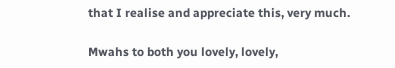that I realise and appreciate this, very much.

Mwahs to both you lovely, lovely,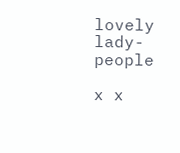lovely lady-people

x x